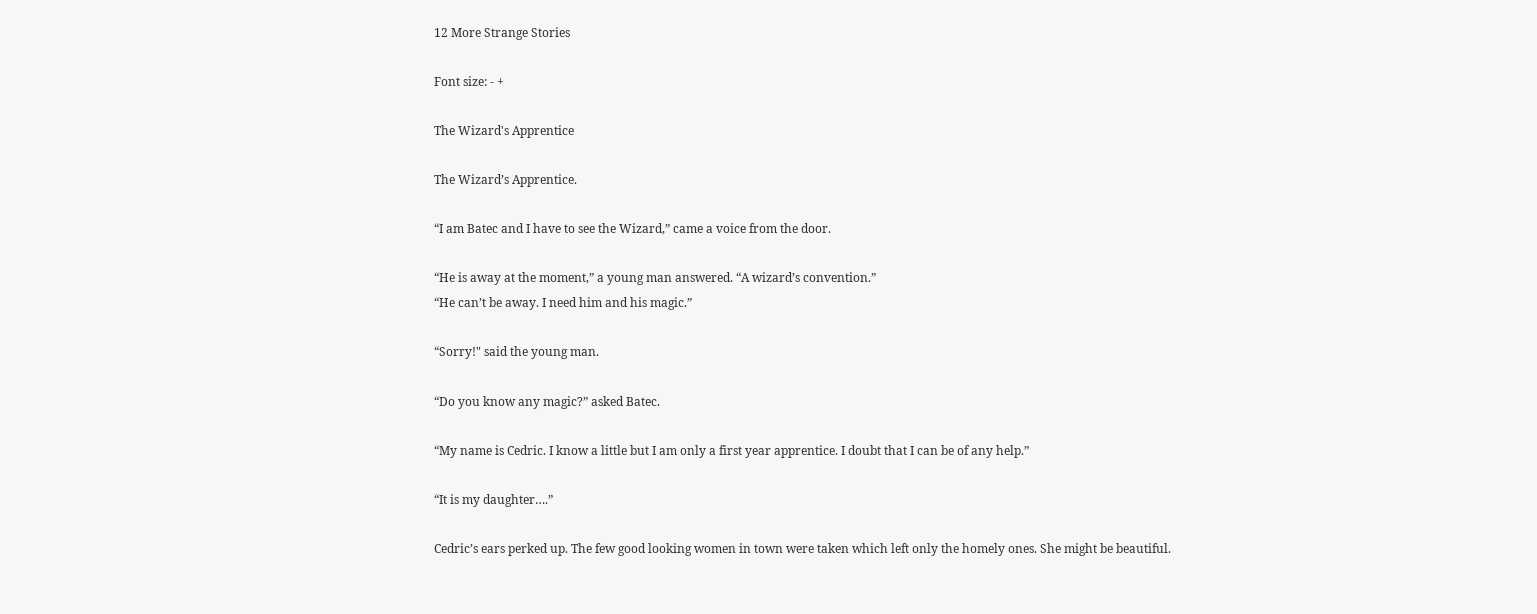12 More Strange Stories

Font size: - +

The Wizard's Apprentice

The Wizard’s Apprentice.

“I am Batec and I have to see the Wizard,” came a voice from the door.

“He is away at the moment,” a young man answered. “A wizard’s convention.”
“He can’t be away. I need him and his magic.”

“Sorry!" said the young man.

“Do you know any magic?” asked Batec.

“My name is Cedric. I know a little but I am only a first year apprentice. I doubt that I can be of any help.”

“It is my daughter….”

Cedric’s ears perked up. The few good looking women in town were taken which left only the homely ones. She might be beautiful.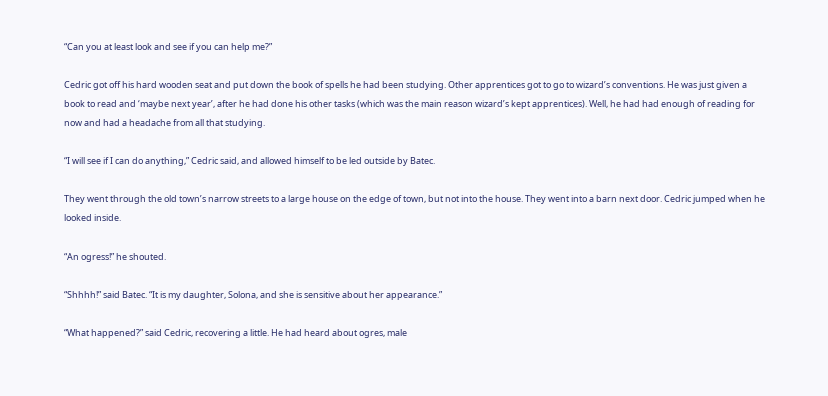“Can you at least look and see if you can help me?”

Cedric got off his hard wooden seat and put down the book of spells he had been studying. Other apprentices got to go to wizard’s conventions. He was just given a book to read and ‘maybe next year’, after he had done his other tasks (which was the main reason wizard’s kept apprentices). Well, he had had enough of reading for now and had a headache from all that studying.

“I will see if I can do anything,” Cedric said, and allowed himself to be led outside by Batec.

They went through the old town’s narrow streets to a large house on the edge of town, but not into the house. They went into a barn next door. Cedric jumped when he looked inside.

“An ogress!” he shouted.

“Shhhh!” said Batec. “It is my daughter, Solona, and she is sensitive about her appearance.”

“What happened?” said Cedric, recovering a little. He had heard about ogres, male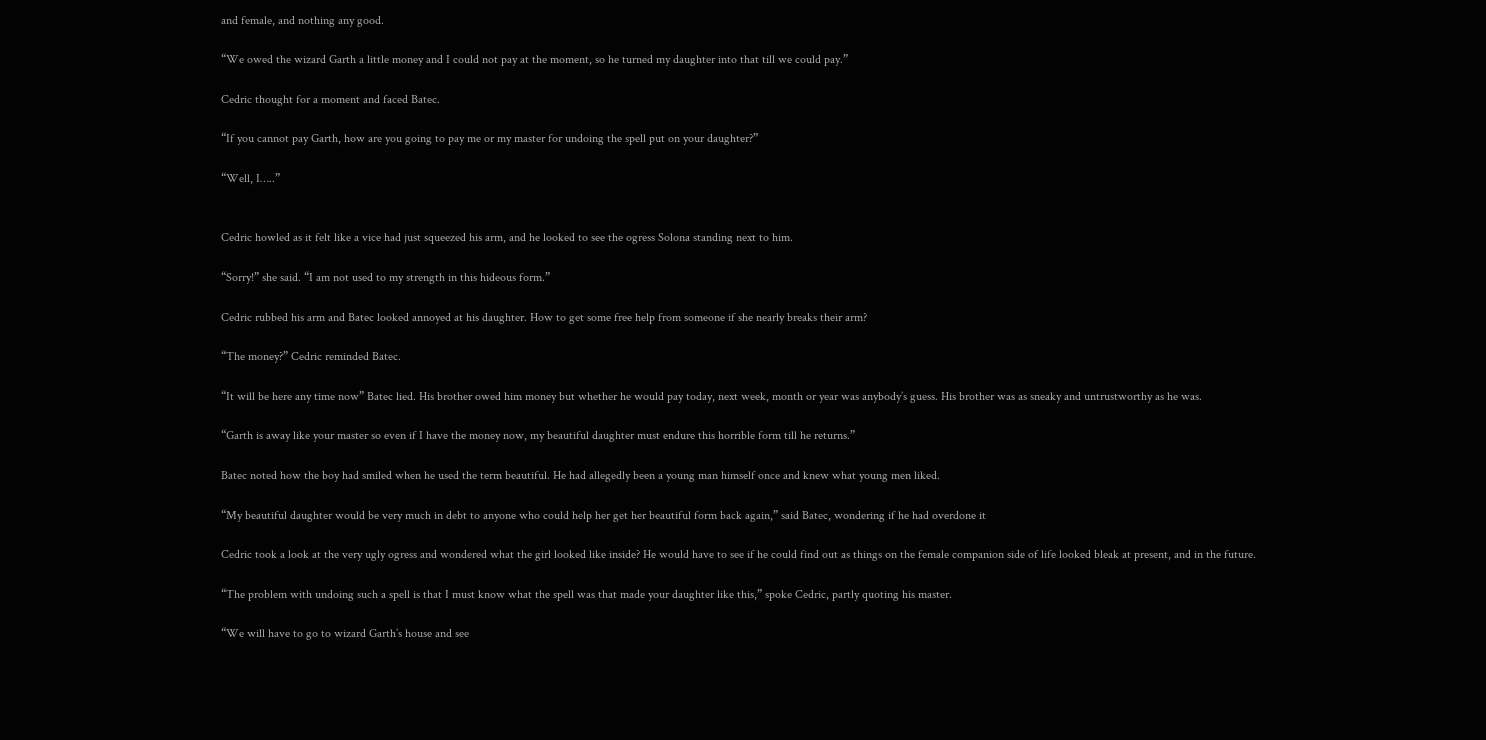and female, and nothing any good.

“We owed the wizard Garth a little money and I could not pay at the moment, so he turned my daughter into that till we could pay.”

Cedric thought for a moment and faced Batec.

“If you cannot pay Garth, how are you going to pay me or my master for undoing the spell put on your daughter?”

“Well, I…..”


Cedric howled as it felt like a vice had just squeezed his arm, and he looked to see the ogress Solona standing next to him.

“Sorry!” she said. “I am not used to my strength in this hideous form.”

Cedric rubbed his arm and Batec looked annoyed at his daughter. How to get some free help from someone if she nearly breaks their arm?

“The money?” Cedric reminded Batec.

“It will be here any time now” Batec lied. His brother owed him money but whether he would pay today, next week, month or year was anybody’s guess. His brother was as sneaky and untrustworthy as he was.

“Garth is away like your master so even if I have the money now, my beautiful daughter must endure this horrible form till he returns.”

Batec noted how the boy had smiled when he used the term beautiful. He had allegedly been a young man himself once and knew what young men liked.

“My beautiful daughter would be very much in debt to anyone who could help her get her beautiful form back again,” said Batec, wondering if he had overdone it

Cedric took a look at the very ugly ogress and wondered what the girl looked like inside? He would have to see if he could find out as things on the female companion side of life looked bleak at present, and in the future.

“The problem with undoing such a spell is that I must know what the spell was that made your daughter like this,” spoke Cedric, partly quoting his master.

“We will have to go to wizard Garth’s house and see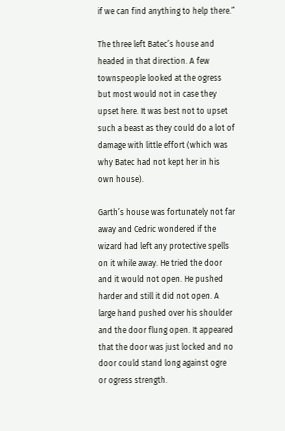if we can find anything to help there.”

The three left Batec’s house and headed in that direction. A few townspeople looked at the ogress but most would not in case they upset here. It was best not to upset such a beast as they could do a lot of damage with little effort (which was why Batec had not kept her in his own house).

Garth’s house was fortunately not far away and Cedric wondered if the wizard had left any protective spells on it while away. He tried the door and it would not open. He pushed harder and still it did not open. A large hand pushed over his shoulder and the door flung open. It appeared that the door was just locked and no door could stand long against ogre or ogress strength.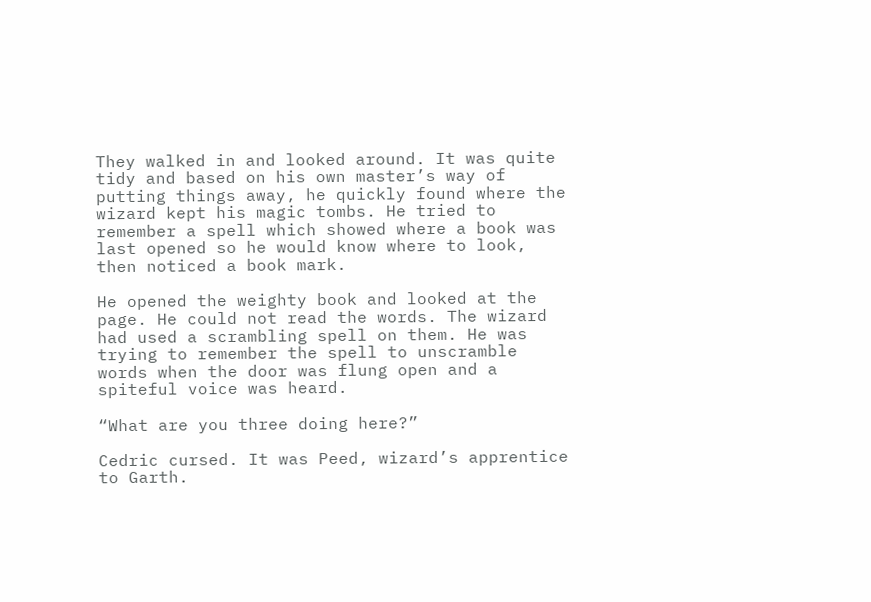They walked in and looked around. It was quite tidy and based on his own master’s way of putting things away, he quickly found where the wizard kept his magic tombs. He tried to remember a spell which showed where a book was last opened so he would know where to look, then noticed a book mark.

He opened the weighty book and looked at the page. He could not read the words. The wizard had used a scrambling spell on them. He was trying to remember the spell to unscramble words when the door was flung open and a spiteful voice was heard.

“What are you three doing here?”

Cedric cursed. It was Peed, wizard’s apprentice to Garth.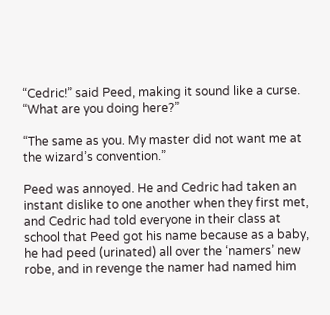“Cedric!” said Peed, making it sound like a curse. “What are you doing here?”

“The same as you. My master did not want me at the wizard’s convention.”

Peed was annoyed. He and Cedric had taken an instant dislike to one another when they first met, and Cedric had told everyone in their class at school that Peed got his name because as a baby, he had peed (urinated) all over the ‘namers’ new robe, and in revenge the namer had named him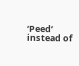‘Peed’ instead of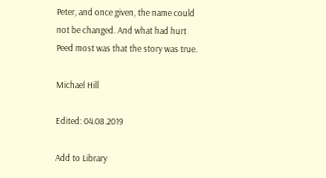Peter, and once given, the name could not be changed. And what had hurt Peed most was that the story was true.

Michael Hill

Edited: 04.08.2019

Add to Library